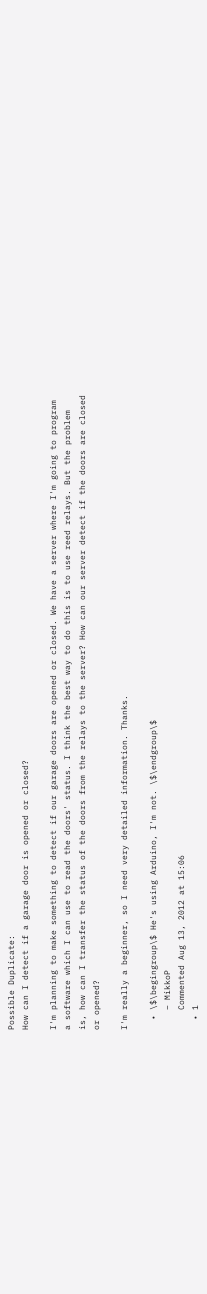Possible Duplicate:
How can I detect if a garage door is opened or closed?

I'm planning to make something to detect if our garage doors are opened or closed. We have a server where I'm going to program a software which I can use to read the doors' status. I think the best way to do this is to use reed relays. But the problem is, how can I transfer the status of the doors from the relays to the server? How can our server detect if the doors are closed or opened?

I'm really a beginner, so I need very detailed information. Thanks.

  • \$\begingroup\$ He's using Arduino, I'm not. \$\endgroup\$
    – MikkoP
    Commented Aug 13, 2012 at 15:06
  • 1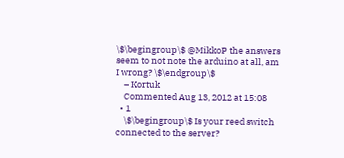\$\begingroup\$ @MikkoP the answers seem to not note the arduino at all, am I wrong? \$\endgroup\$
    – Kortuk
    Commented Aug 13, 2012 at 15:08
  • 1
    \$\begingroup\$ Is your reed switch connected to the server?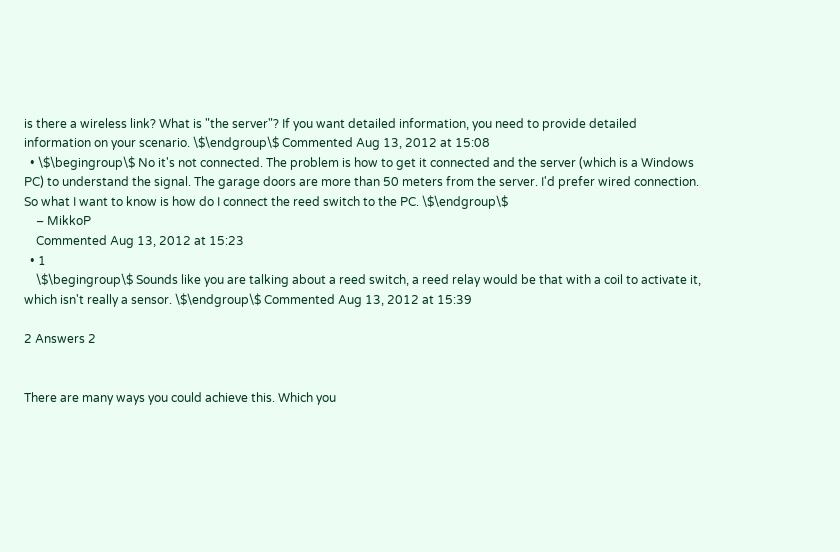is there a wireless link? What is "the server"? If you want detailed information, you need to provide detailed information on your scenario. \$\endgroup\$ Commented Aug 13, 2012 at 15:08
  • \$\begingroup\$ No it's not connected. The problem is how to get it connected and the server (which is a Windows PC) to understand the signal. The garage doors are more than 50 meters from the server. I'd prefer wired connection. So what I want to know is how do I connect the reed switch to the PC. \$\endgroup\$
    – MikkoP
    Commented Aug 13, 2012 at 15:23
  • 1
    \$\begingroup\$ Sounds like you are talking about a reed switch, a reed relay would be that with a coil to activate it, which isn't really a sensor. \$\endgroup\$ Commented Aug 13, 2012 at 15:39

2 Answers 2


There are many ways you could achieve this. Which you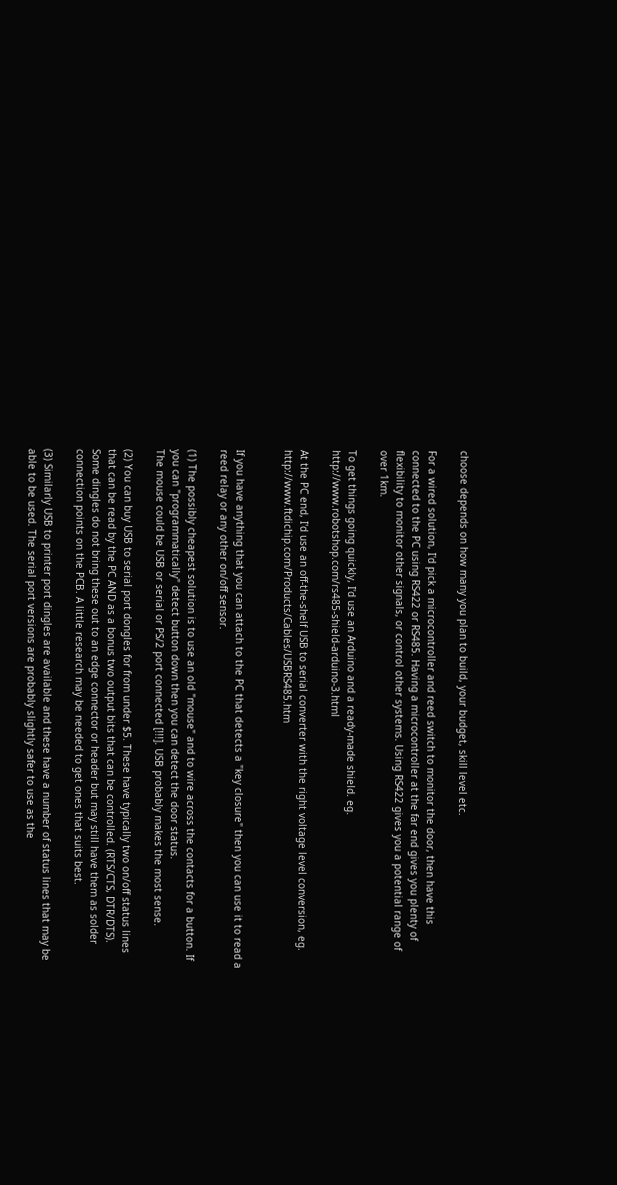choose depends on how many you plan to build, your budget, skill level etc.

For a wired solution, I'd pick a microcontroller and reed switch to monitor the door, then have this connected to the PC using RS422 or RS485. Having a microcontroller at the far end gives you plenty of flexibility to monitor other signals, or control other systems. Using RS422 gives you a potential range of over 1km.

To get things going quickly, I'd use an Arduino and a ready-made shield. eg. http://www.robotshop.com/rs485-shield-arduino-3.html

At the PC end, I'd use an off-the-shelf USB to serial converter with the right voltage level conversion, eg. http://www.ftdichip.com/Products/Cables/USBRS485.htm


If you have anything that you can attach to the PC that detects a "key closure" then you can use it to read a reed relay or any other on/off sensor.

(1) The possibly cheapest solution is to use an old "mouse" and to wire across the contacts for a button. If you can "programmatically" detect button down then you can detect the door status.
The mouse could be USB or serial or PS/2 port connected [!!!]. USB probably makes the most sense.

(2) You can buy USB to serial port dongles for from under $5. These have typically two on/off status lines that can be read by the PC AND as a bonus two output bits that can be controlled. (RTS/CTS, DTR/DTS).
Some dingles do not bring these out to an edge connector or header but may still have them as solder connection points on the PCB. A little research may be needed to get ones that suits best.

(3) Similarly USB to printer port dingles are available and these have a number of status lines that may be able to be used. The serial port versions are probably slightly safer to use as the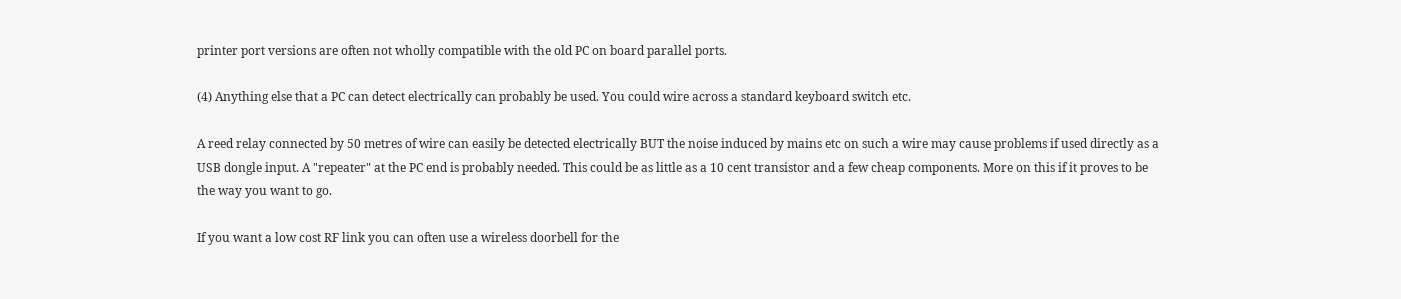printer port versions are often not wholly compatible with the old PC on board parallel ports.

(4) Anything else that a PC can detect electrically can probably be used. You could wire across a standard keyboard switch etc.

A reed relay connected by 50 metres of wire can easily be detected electrically BUT the noise induced by mains etc on such a wire may cause problems if used directly as a USB dongle input. A "repeater" at the PC end is probably needed. This could be as little as a 10 cent transistor and a few cheap components. More on this if it proves to be the way you want to go.

If you want a low cost RF link you can often use a wireless doorbell for the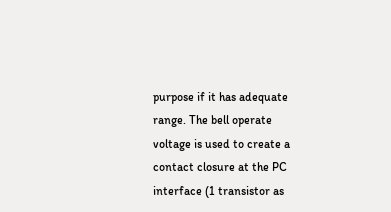purpose if it has adequate range. The bell operate voltage is used to create a contact closure at the PC interface (1 transistor as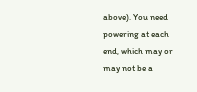above). You need powering at each end, which may or may not be a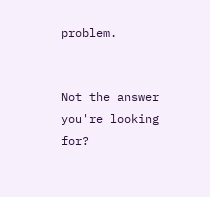problem.


Not the answer you're looking for?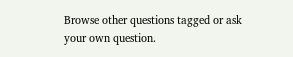Browse other questions tagged or ask your own question.